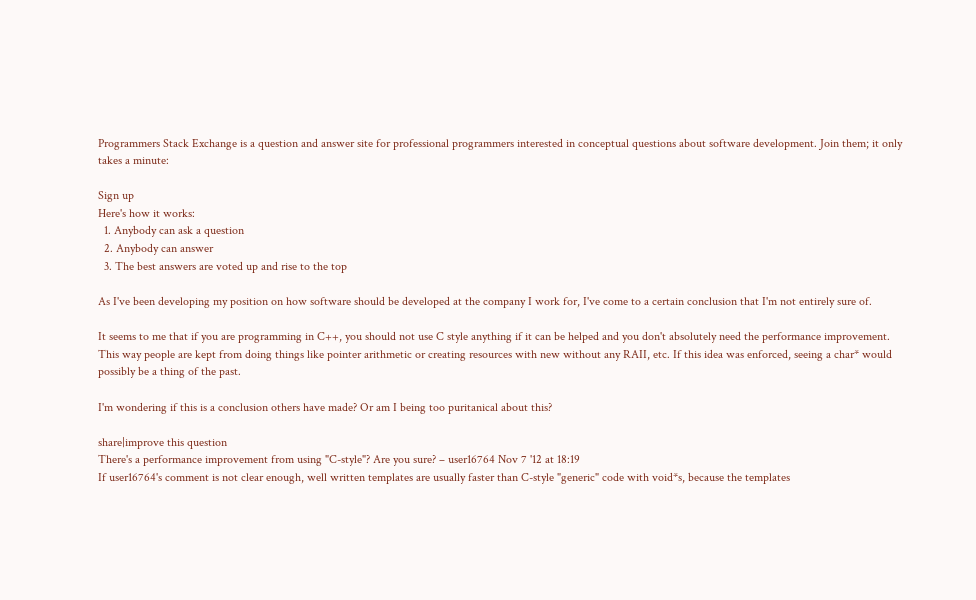Programmers Stack Exchange is a question and answer site for professional programmers interested in conceptual questions about software development. Join them; it only takes a minute:

Sign up
Here's how it works:
  1. Anybody can ask a question
  2. Anybody can answer
  3. The best answers are voted up and rise to the top

As I've been developing my position on how software should be developed at the company I work for, I've come to a certain conclusion that I'm not entirely sure of.

It seems to me that if you are programming in C++, you should not use C style anything if it can be helped and you don't absolutely need the performance improvement. This way people are kept from doing things like pointer arithmetic or creating resources with new without any RAII, etc. If this idea was enforced, seeing a char* would possibly be a thing of the past.

I'm wondering if this is a conclusion others have made? Or am I being too puritanical about this?

share|improve this question
There's a performance improvement from using "C-style"? Are you sure? – user16764 Nov 7 '12 at 18:19
If user16764's comment is not clear enough, well written templates are usually faster than C-style "generic" code with void*s, because the templates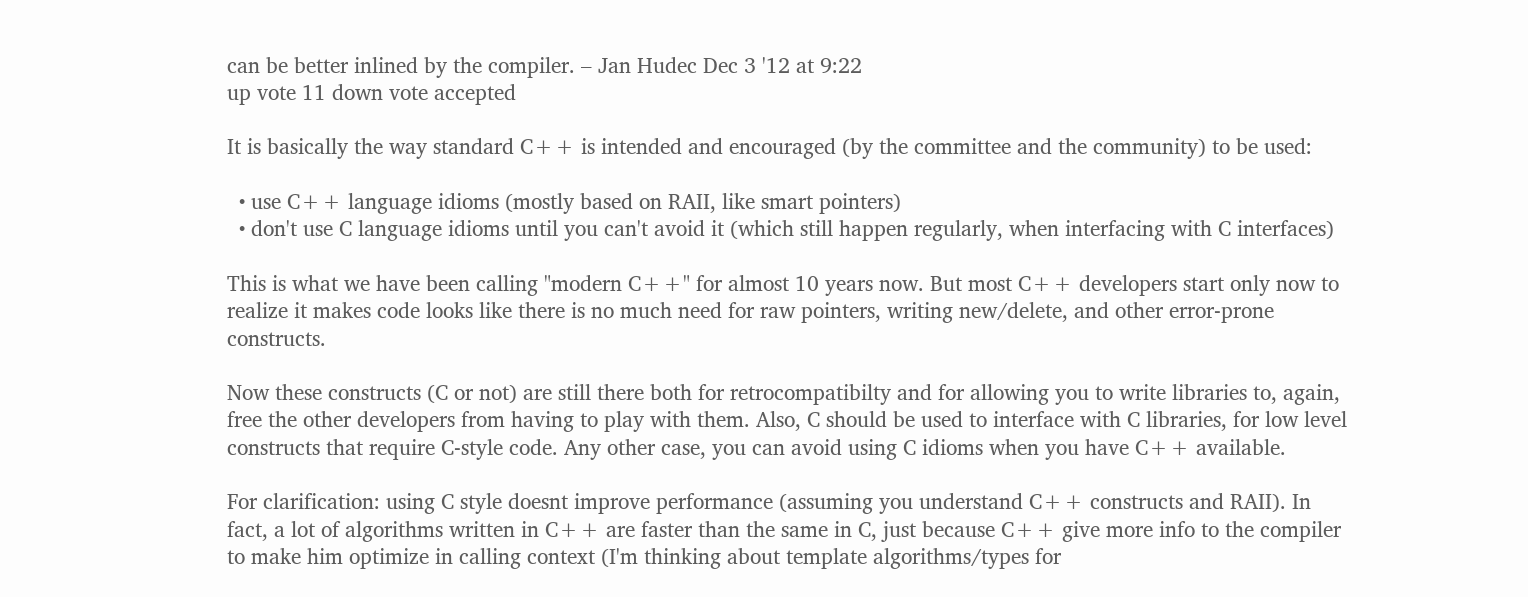can be better inlined by the compiler. – Jan Hudec Dec 3 '12 at 9:22
up vote 11 down vote accepted

It is basically the way standard C++ is intended and encouraged (by the committee and the community) to be used:

  • use C++ language idioms (mostly based on RAII, like smart pointers)
  • don't use C language idioms until you can't avoid it (which still happen regularly, when interfacing with C interfaces)

This is what we have been calling "modern C++" for almost 10 years now. But most C++ developers start only now to realize it makes code looks like there is no much need for raw pointers, writing new/delete, and other error-prone constructs.

Now these constructs (C or not) are still there both for retrocompatibilty and for allowing you to write libraries to, again, free the other developers from having to play with them. Also, C should be used to interface with C libraries, for low level constructs that require C-style code. Any other case, you can avoid using C idioms when you have C++ available.

For clarification: using C style doesnt improve performance (assuming you understand C++ constructs and RAII). In fact, a lot of algorithms written in C++ are faster than the same in C, just because C++ give more info to the compiler to make him optimize in calling context (I'm thinking about template algorithms/types for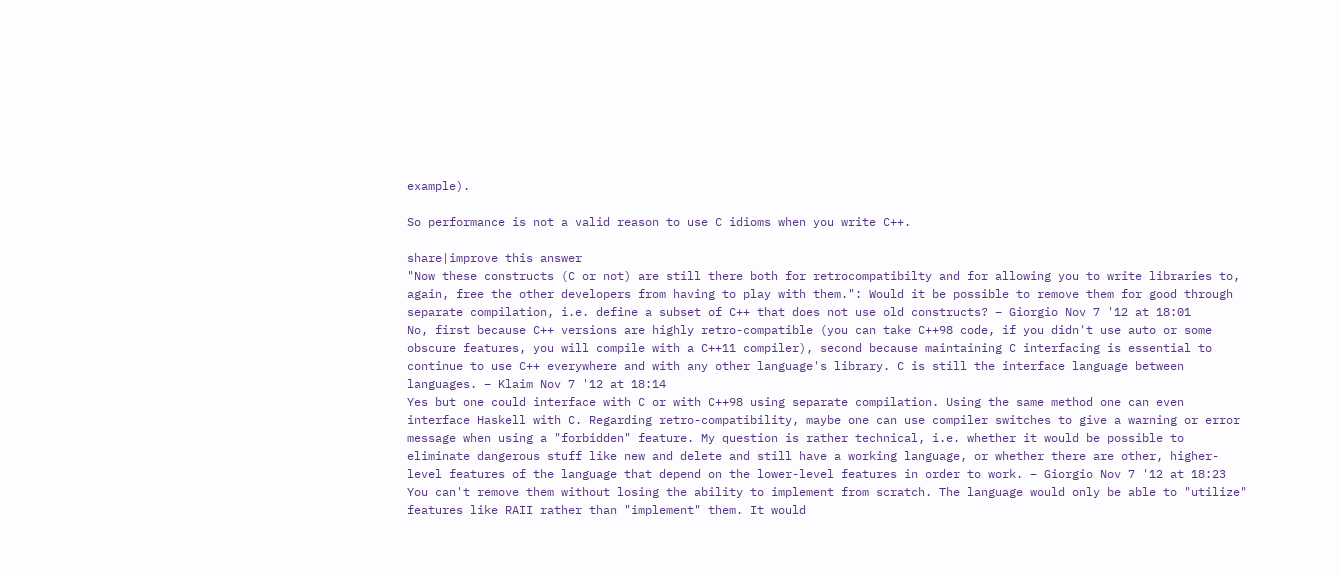example).

So performance is not a valid reason to use C idioms when you write C++.

share|improve this answer
"Now these constructs (C or not) are still there both for retrocompatibilty and for allowing you to write libraries to, again, free the other developers from having to play with them.": Would it be possible to remove them for good through separate compilation, i.e. define a subset of C++ that does not use old constructs? – Giorgio Nov 7 '12 at 18:01
No, first because C++ versions are highly retro-compatible (you can take C++98 code, if you didn't use auto or some obscure features, you will compile with a C++11 compiler), second because maintaining C interfacing is essential to continue to use C++ everywhere and with any other language's library. C is still the interface language between languages. – Klaim Nov 7 '12 at 18:14
Yes but one could interface with C or with C++98 using separate compilation. Using the same method one can even interface Haskell with C. Regarding retro-compatibility, maybe one can use compiler switches to give a warning or error message when using a "forbidden" feature. My question is rather technical, i.e. whether it would be possible to eliminate dangerous stuff like new and delete and still have a working language, or whether there are other, higher-level features of the language that depend on the lower-level features in order to work. – Giorgio Nov 7 '12 at 18:23
You can't remove them without losing the ability to implement from scratch. The language would only be able to "utilize" features like RAII rather than "implement" them. It would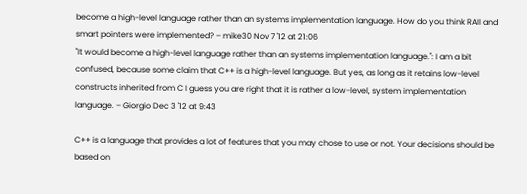become a high-level language rather than an systems implementation language. How do you think RAII and smart pointers were implemented? – mike30 Nov 7 '12 at 21:06
"It would become a high-level language rather than an systems implementation language.": I am a bit confused, because some claim that C++ is a high-level language. But yes, as long as it retains low-level constructs inherited from C I guess you are right that it is rather a low-level, system implementation language. – Giorgio Dec 3 '12 at 9:43

C++ is a language that provides a lot of features that you may chose to use or not. Your decisions should be based on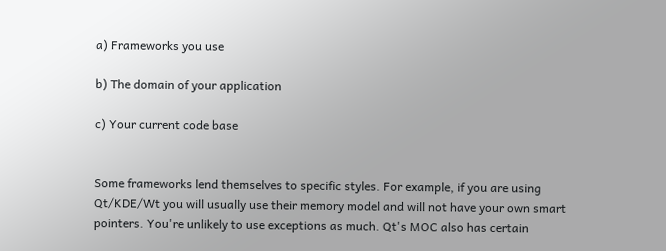a) Frameworks you use

b) The domain of your application

c) Your current code base


Some frameworks lend themselves to specific styles. For example, if you are using Qt/KDE/Wt you will usually use their memory model and will not have your own smart pointers. You're unlikely to use exceptions as much. Qt's MOC also has certain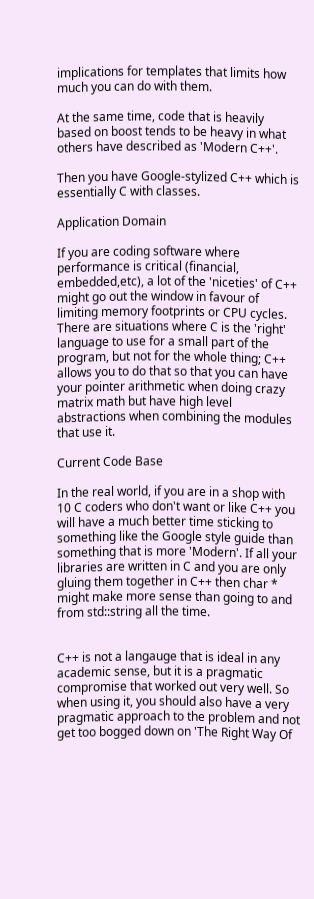implications for templates that limits how much you can do with them.

At the same time, code that is heavily based on boost tends to be heavy in what others have described as 'Modern C++'.

Then you have Google-stylized C++ which is essentially C with classes.

Application Domain

If you are coding software where performance is critical (financial, embedded,etc), a lot of the 'niceties' of C++ might go out the window in favour of limiting memory footprints or CPU cycles. There are situations where C is the 'right' language to use for a small part of the program, but not for the whole thing; C++ allows you to do that so that you can have your pointer arithmetic when doing crazy matrix math but have high level abstractions when combining the modules that use it.

Current Code Base

In the real world, if you are in a shop with 10 C coders who don't want or like C++ you will have a much better time sticking to something like the Google style guide than something that is more 'Modern'. If all your libraries are written in C and you are only gluing them together in C++ then char * might make more sense than going to and from std::string all the time.


C++ is not a langauge that is ideal in any academic sense, but it is a pragmatic compromise that worked out very well. So when using it, you should also have a very pragmatic approach to the problem and not get too bogged down on 'The Right Way Of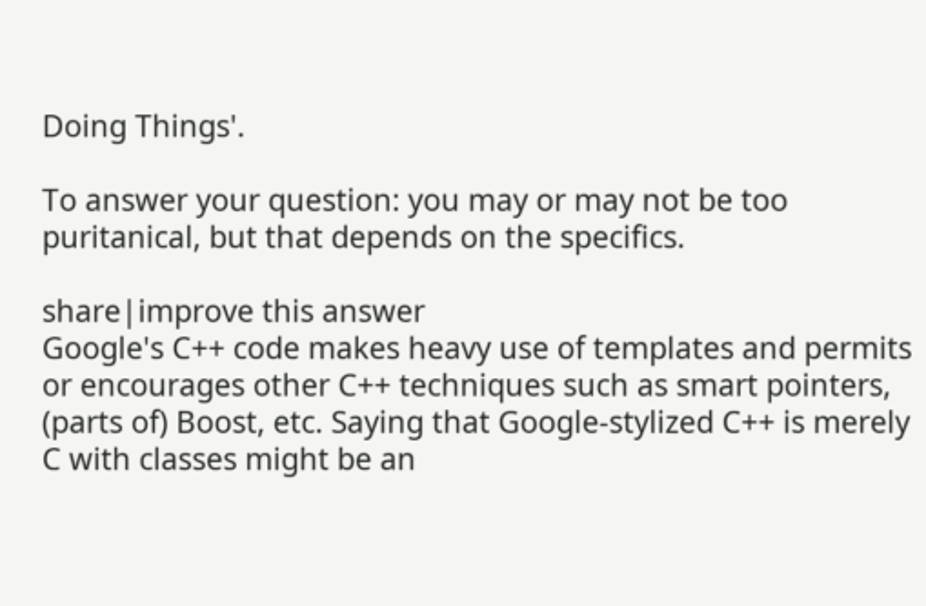Doing Things'.

To answer your question: you may or may not be too puritanical, but that depends on the specifics.

share|improve this answer
Google's C++ code makes heavy use of templates and permits or encourages other C++ techniques such as smart pointers, (parts of) Boost, etc. Saying that Google-stylized C++ is merely C with classes might be an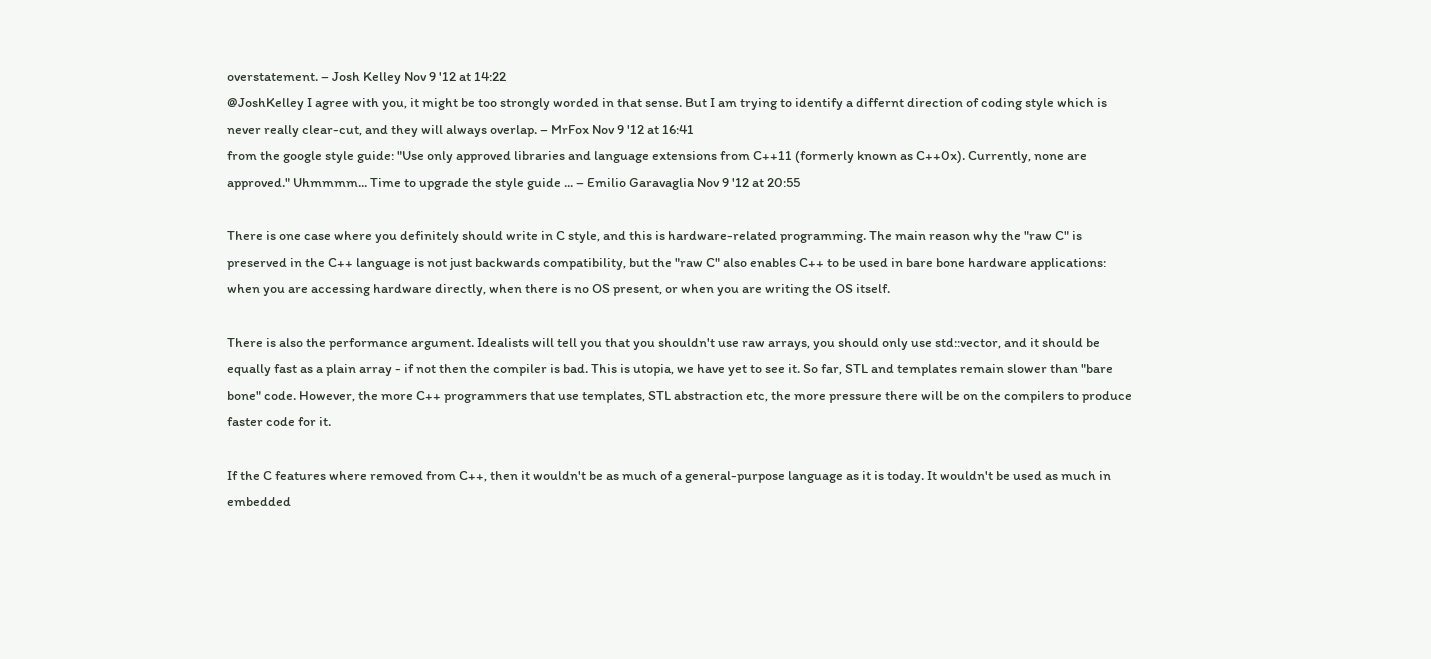overstatement. – Josh Kelley Nov 9 '12 at 14:22
@JoshKelley I agree with you, it might be too strongly worded in that sense. But I am trying to identify a differnt direction of coding style which is never really clear-cut, and they will always overlap. – MrFox Nov 9 '12 at 16:41
from the google style guide: "Use only approved libraries and language extensions from C++11 (formerly known as C++0x). Currently, none are approved." Uhmmmm... Time to upgrade the style guide ... – Emilio Garavaglia Nov 9 '12 at 20:55

There is one case where you definitely should write in C style, and this is hardware-related programming. The main reason why the "raw C" is preserved in the C++ language is not just backwards compatibility, but the "raw C" also enables C++ to be used in bare bone hardware applications: when you are accessing hardware directly, when there is no OS present, or when you are writing the OS itself.

There is also the performance argument. Idealists will tell you that you shouldn't use raw arrays, you should only use std::vector, and it should be equally fast as a plain array - if not then the compiler is bad. This is utopia, we have yet to see it. So far, STL and templates remain slower than "bare bone" code. However, the more C++ programmers that use templates, STL abstraction etc, the more pressure there will be on the compilers to produce faster code for it.

If the C features where removed from C++, then it wouldn't be as much of a general-purpose language as it is today. It wouldn't be used as much in embedded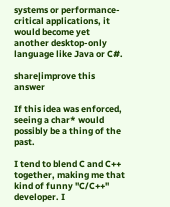systems or performance-critical applications, it would become yet another desktop-only language like Java or C#.

share|improve this answer

If this idea was enforced, seeing a char* would possibly be a thing of the past.

I tend to blend C and C++ together, making me that kind of funny "C/C++" developer. I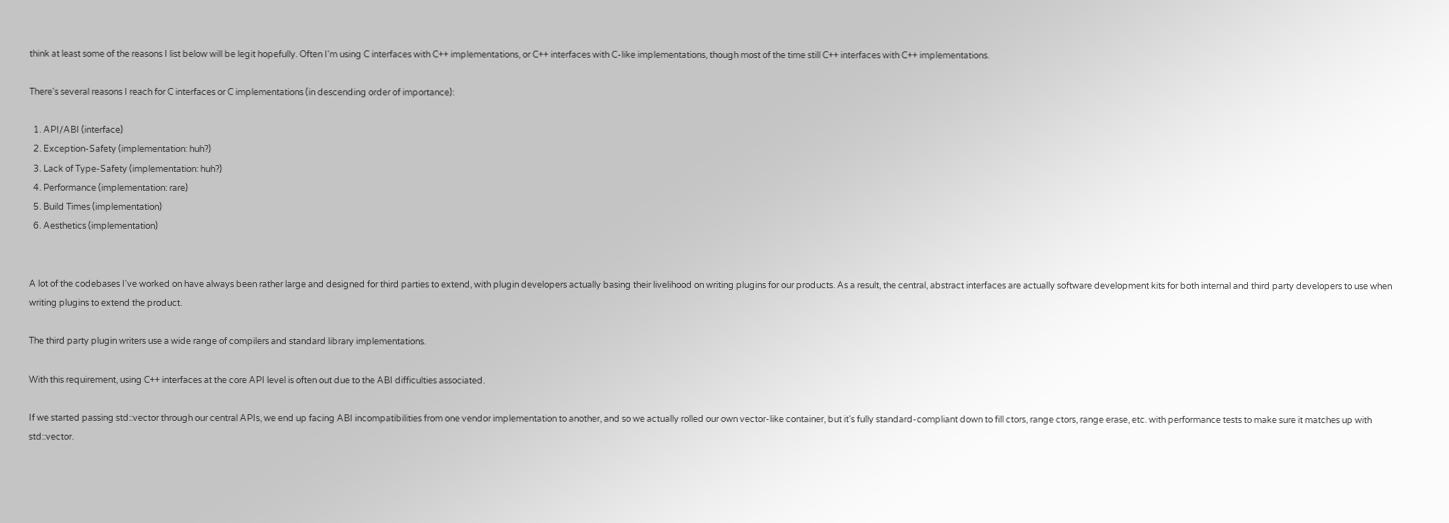think at least some of the reasons I list below will be legit hopefully. Often I'm using C interfaces with C++ implementations, or C++ interfaces with C-like implementations, though most of the time still C++ interfaces with C++ implementations.

There's several reasons I reach for C interfaces or C implementations (in descending order of importance):

  1. API/ABI (interface)
  2. Exception-Safety (implementation: huh?)
  3. Lack of Type-Safety (implementation: huh?)
  4. Performance (implementation: rare)
  5. Build Times (implementation)
  6. Aesthetics (implementation)


A lot of the codebases I've worked on have always been rather large and designed for third parties to extend, with plugin developers actually basing their livelihood on writing plugins for our products. As a result, the central, abstract interfaces are actually software development kits for both internal and third party developers to use when writing plugins to extend the product.

The third party plugin writers use a wide range of compilers and standard library implementations.

With this requirement, using C++ interfaces at the core API level is often out due to the ABI difficulties associated.

If we started passing std::vector through our central APIs, we end up facing ABI incompatibilities from one vendor implementation to another, and so we actually rolled our own vector-like container, but it's fully standard-compliant down to fill ctors, range ctors, range erase, etc. with performance tests to make sure it matches up with std::vector.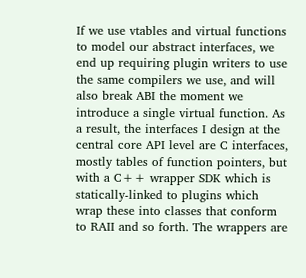If we use vtables and virtual functions to model our abstract interfaces, we end up requiring plugin writers to use the same compilers we use, and will also break ABI the moment we introduce a single virtual function. As a result, the interfaces I design at the central core API level are C interfaces, mostly tables of function pointers, but with a C++ wrapper SDK which is statically-linked to plugins which wrap these into classes that conform to RAII and so forth. The wrappers are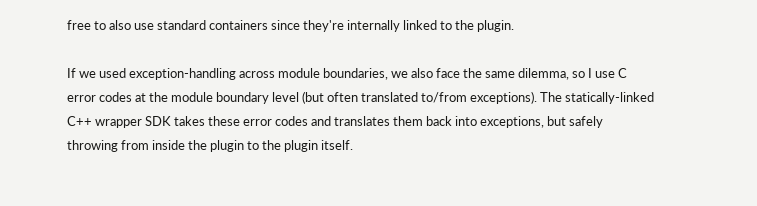free to also use standard containers since they're internally linked to the plugin.

If we used exception-handling across module boundaries, we also face the same dilemma, so I use C error codes at the module boundary level (but often translated to/from exceptions). The statically-linked C++ wrapper SDK takes these error codes and translates them back into exceptions, but safely throwing from inside the plugin to the plugin itself.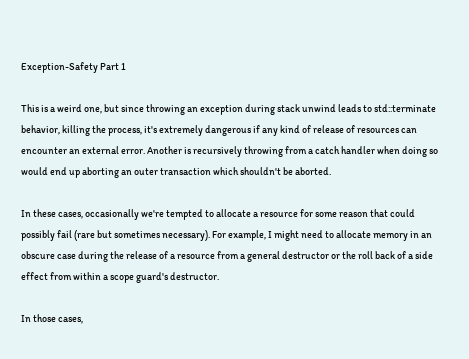Exception-Safety Part 1

This is a weird one, but since throwing an exception during stack unwind leads to std::terminate behavior, killing the process, it's extremely dangerous if any kind of release of resources can encounter an external error. Another is recursively throwing from a catch handler when doing so would end up aborting an outer transaction which shouldn't be aborted.

In these cases, occasionally we're tempted to allocate a resource for some reason that could possibly fail (rare but sometimes necessary). For example, I might need to allocate memory in an obscure case during the release of a resource from a general destructor or the roll back of a side effect from within a scope guard's destructor.

In those cases,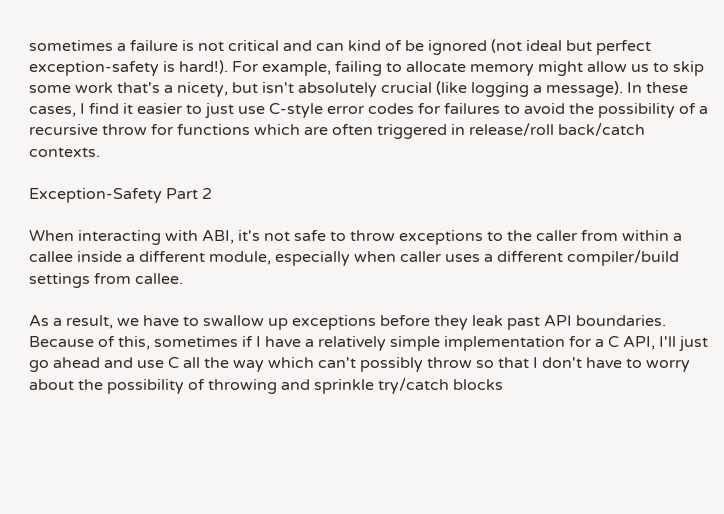sometimes a failure is not critical and can kind of be ignored (not ideal but perfect exception-safety is hard!). For example, failing to allocate memory might allow us to skip some work that's a nicety, but isn't absolutely crucial (like logging a message). In these cases, I find it easier to just use C-style error codes for failures to avoid the possibility of a recursive throw for functions which are often triggered in release/roll back/catch contexts.

Exception-Safety Part 2

When interacting with ABI, it's not safe to throw exceptions to the caller from within a callee inside a different module, especially when caller uses a different compiler/build settings from callee.

As a result, we have to swallow up exceptions before they leak past API boundaries. Because of this, sometimes if I have a relatively simple implementation for a C API, I'll just go ahead and use C all the way which can't possibly throw so that I don't have to worry about the possibility of throwing and sprinkle try/catch blocks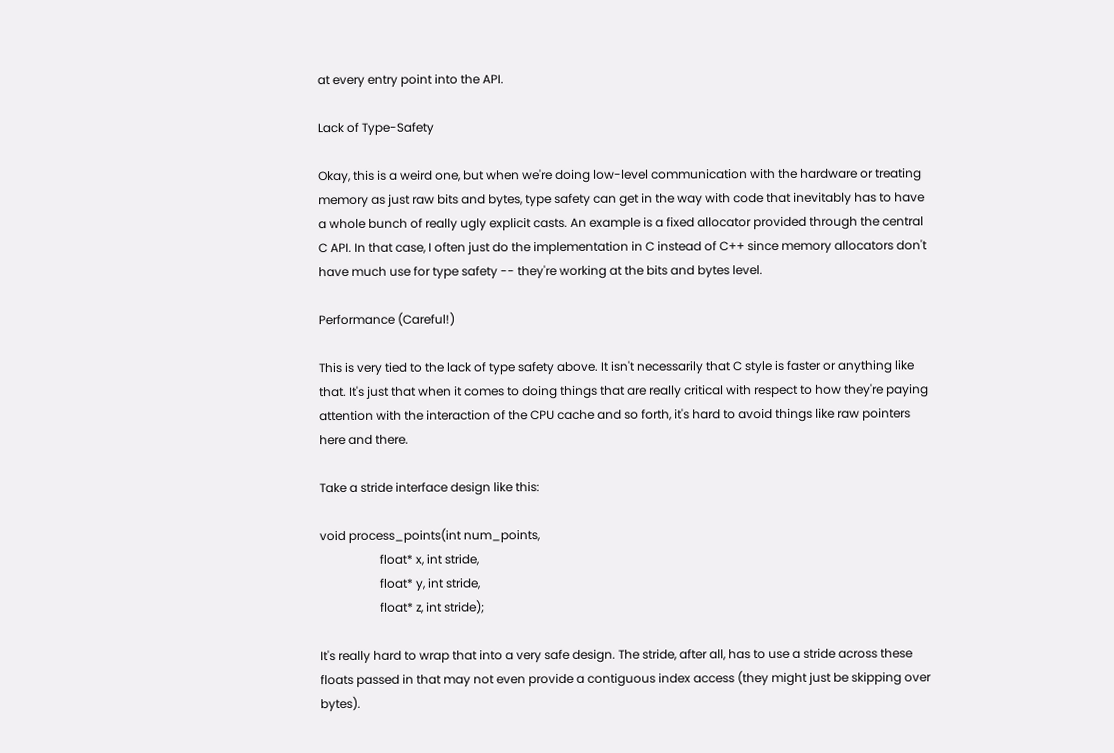at every entry point into the API.

Lack of Type-Safety

Okay, this is a weird one, but when we're doing low-level communication with the hardware or treating memory as just raw bits and bytes, type safety can get in the way with code that inevitably has to have a whole bunch of really ugly explicit casts. An example is a fixed allocator provided through the central C API. In that case, I often just do the implementation in C instead of C++ since memory allocators don't have much use for type safety -- they're working at the bits and bytes level.

Performance (Careful!)

This is very tied to the lack of type safety above. It isn't necessarily that C style is faster or anything like that. It's just that when it comes to doing things that are really critical with respect to how they're paying attention with the interaction of the CPU cache and so forth, it's hard to avoid things like raw pointers here and there.

Take a stride interface design like this:

void process_points(int num_points,
                    float* x, int stride,
                    float* y, int stride,
                    float* z, int stride);

It's really hard to wrap that into a very safe design. The stride, after all, has to use a stride across these floats passed in that may not even provide a contiguous index access (they might just be skipping over bytes).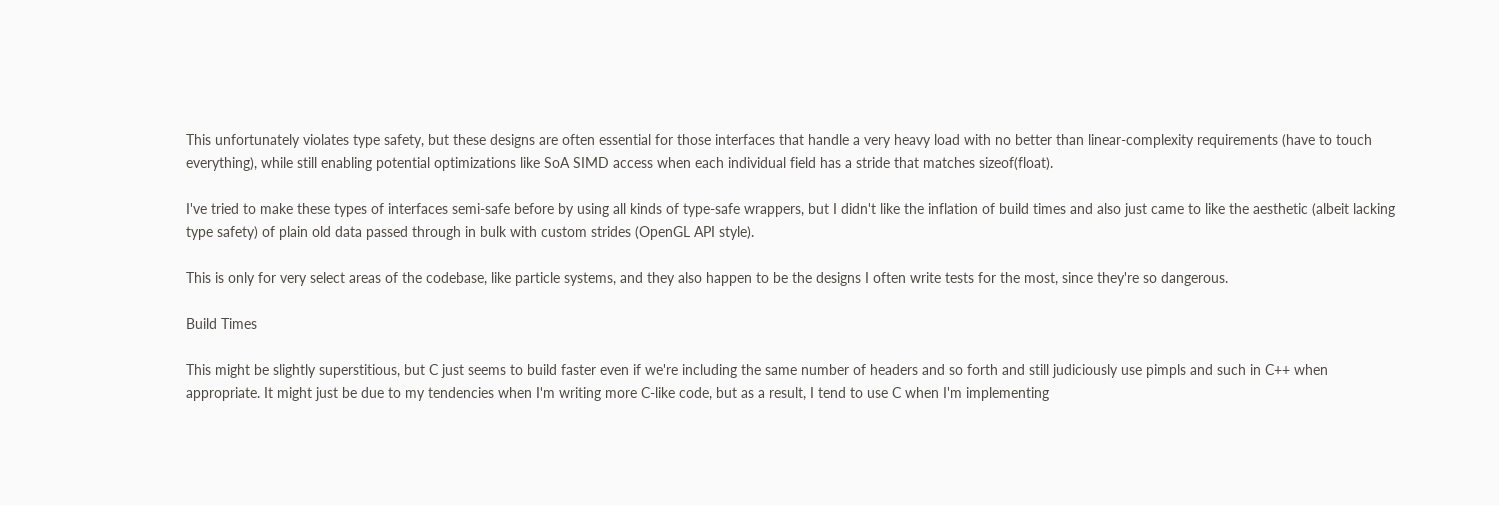This unfortunately violates type safety, but these designs are often essential for those interfaces that handle a very heavy load with no better than linear-complexity requirements (have to touch everything), while still enabling potential optimizations like SoA SIMD access when each individual field has a stride that matches sizeof(float).

I've tried to make these types of interfaces semi-safe before by using all kinds of type-safe wrappers, but I didn't like the inflation of build times and also just came to like the aesthetic (albeit lacking type safety) of plain old data passed through in bulk with custom strides (OpenGL API style).

This is only for very select areas of the codebase, like particle systems, and they also happen to be the designs I often write tests for the most, since they're so dangerous.

Build Times

This might be slightly superstitious, but C just seems to build faster even if we're including the same number of headers and so forth and still judiciously use pimpls and such in C++ when appropriate. It might just be due to my tendencies when I'm writing more C-like code, but as a result, I tend to use C when I'm implementing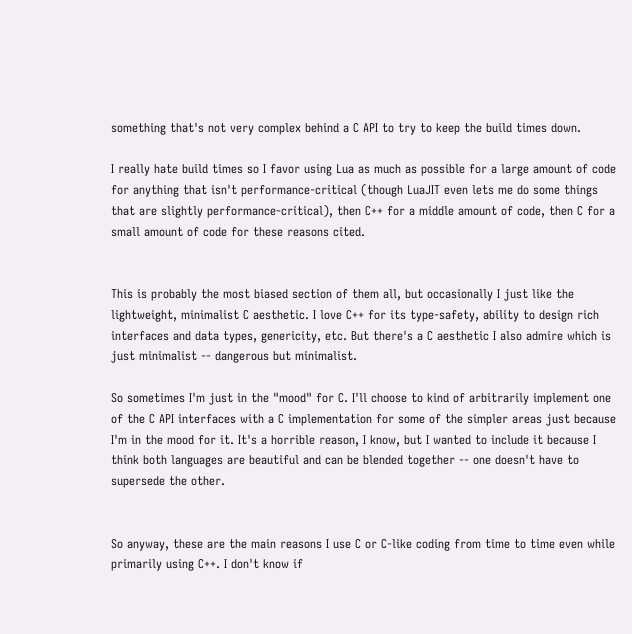something that's not very complex behind a C API to try to keep the build times down.

I really hate build times so I favor using Lua as much as possible for a large amount of code for anything that isn't performance-critical (though LuaJIT even lets me do some things that are slightly performance-critical), then C++ for a middle amount of code, then C for a small amount of code for these reasons cited.


This is probably the most biased section of them all, but occasionally I just like the lightweight, minimalist C aesthetic. I love C++ for its type-safety, ability to design rich interfaces and data types, genericity, etc. But there's a C aesthetic I also admire which is just minimalist -- dangerous but minimalist.

So sometimes I'm just in the "mood" for C. I'll choose to kind of arbitrarily implement one of the C API interfaces with a C implementation for some of the simpler areas just because I'm in the mood for it. It's a horrible reason, I know, but I wanted to include it because I think both languages are beautiful and can be blended together -- one doesn't have to supersede the other.


So anyway, these are the main reasons I use C or C-like coding from time to time even while primarily using C++. I don't know if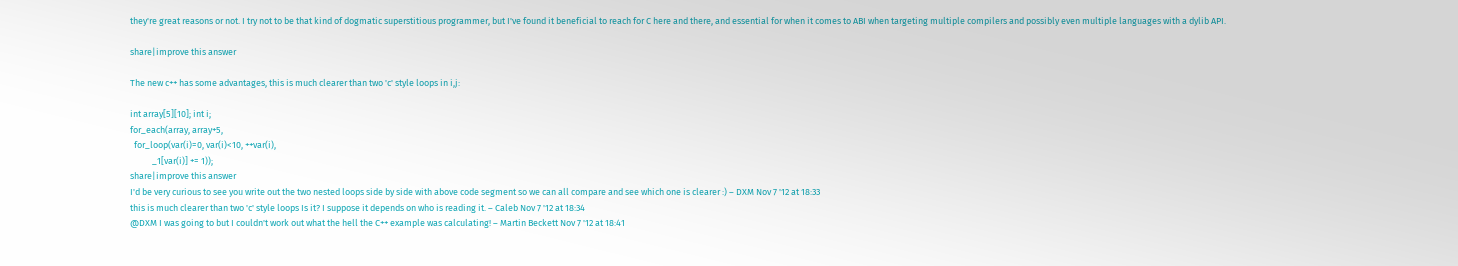they're great reasons or not. I try not to be that kind of dogmatic superstitious programmer, but I've found it beneficial to reach for C here and there, and essential for when it comes to ABI when targeting multiple compilers and possibly even multiple languages with a dylib API.

share|improve this answer

The new c++ has some advantages, this is much clearer than two 'c' style loops in i,j:

int array[5][10]; int i;
for_each(array, array+5,
  for_loop(var(i)=0, var(i)<10, ++var(i),
           _1[var(i)] += 1));
share|improve this answer
I'd be very curious to see you write out the two nested loops side by side with above code segment so we can all compare and see which one is clearer :) – DXM Nov 7 '12 at 18:33
this is much clearer than two 'c' style loops Is it? I suppose it depends on who is reading it. – Caleb Nov 7 '12 at 18:34
@DXM I was going to but I couldn't work out what the hell the C++ example was calculating! – Martin Beckett Nov 7 '12 at 18:41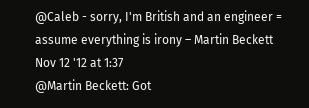@Caleb - sorry, I'm British and an engineer = assume everything is irony – Martin Beckett Nov 12 '12 at 1:37
@Martin Beckett: Got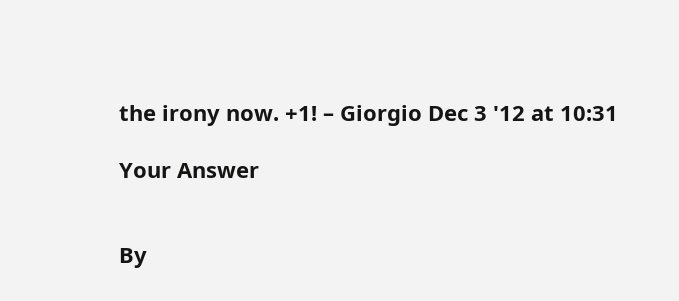the irony now. +1! – Giorgio Dec 3 '12 at 10:31

Your Answer


By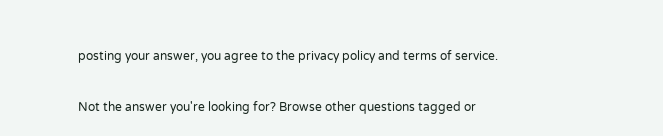posting your answer, you agree to the privacy policy and terms of service.

Not the answer you're looking for? Browse other questions tagged or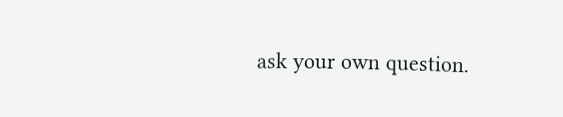ask your own question.